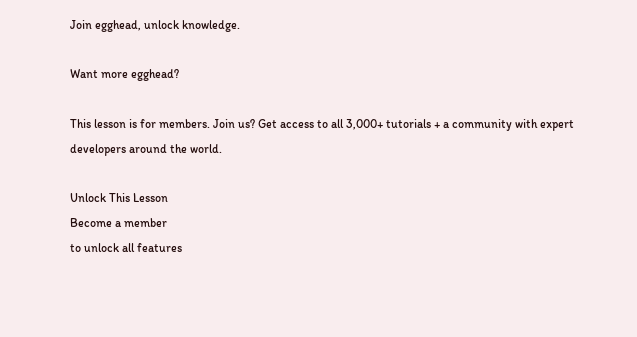Join egghead, unlock knowledge.

Want more egghead?

This lesson is for members. Join us? Get access to all 3,000+ tutorials + a community with expert developers around the world.

Unlock This Lesson
Become a member
to unlock all features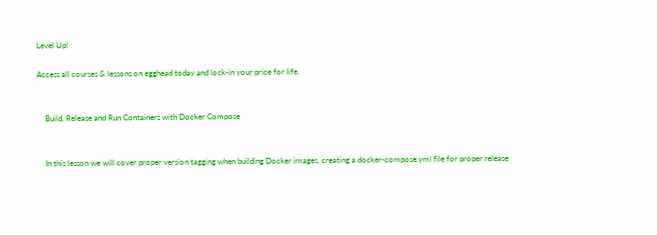Level Up!

Access all courses & lessons on egghead today and lock-in your price for life.


    Build, Release and Run Containers with Docker Compose


    In this lesson we will cover proper version tagging when building Docker images, creating a docker-compose.yml file for proper release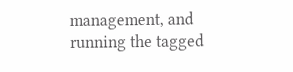management, and running the tagged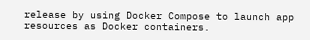release by using Docker Compose to launch app resources as Docker containers.